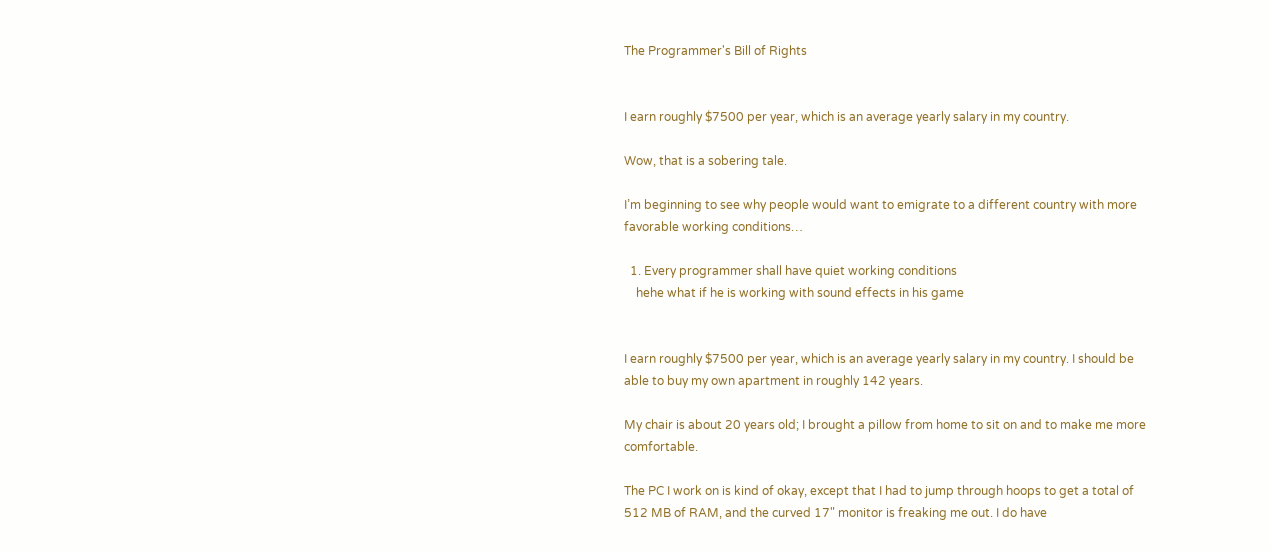The Programmer's Bill of Rights


I earn roughly $7500 per year, which is an average yearly salary in my country.

Wow, that is a sobering tale.

I’m beginning to see why people would want to emigrate to a different country with more favorable working conditions…

  1. Every programmer shall have quiet working conditions
    hehe what if he is working with sound effects in his game


I earn roughly $7500 per year, which is an average yearly salary in my country. I should be able to buy my own apartment in roughly 142 years.

My chair is about 20 years old; I brought a pillow from home to sit on and to make me more comfortable.

The PC I work on is kind of okay, except that I had to jump through hoops to get a total of 512 MB of RAM, and the curved 17" monitor is freaking me out. I do have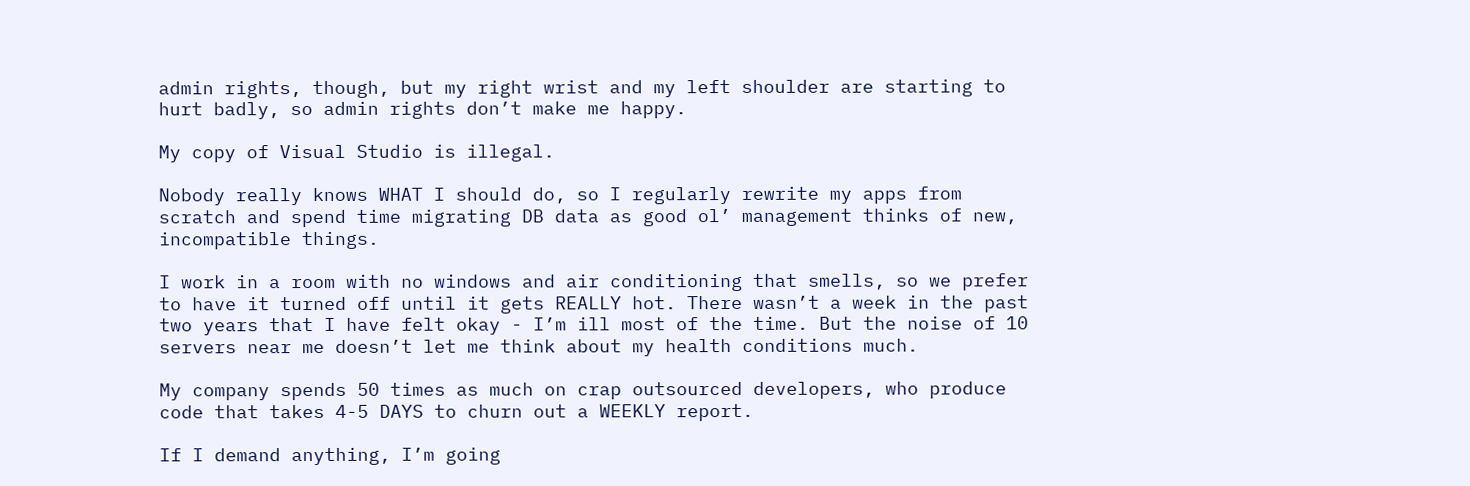admin rights, though, but my right wrist and my left shoulder are starting to hurt badly, so admin rights don’t make me happy.

My copy of Visual Studio is illegal.

Nobody really knows WHAT I should do, so I regularly rewrite my apps from scratch and spend time migrating DB data as good ol’ management thinks of new, incompatible things.

I work in a room with no windows and air conditioning that smells, so we prefer to have it turned off until it gets REALLY hot. There wasn’t a week in the past two years that I have felt okay - I’m ill most of the time. But the noise of 10 servers near me doesn’t let me think about my health conditions much.

My company spends 50 times as much on crap outsourced developers, who produce code that takes 4-5 DAYS to churn out a WEEKLY report.

If I demand anything, I’m going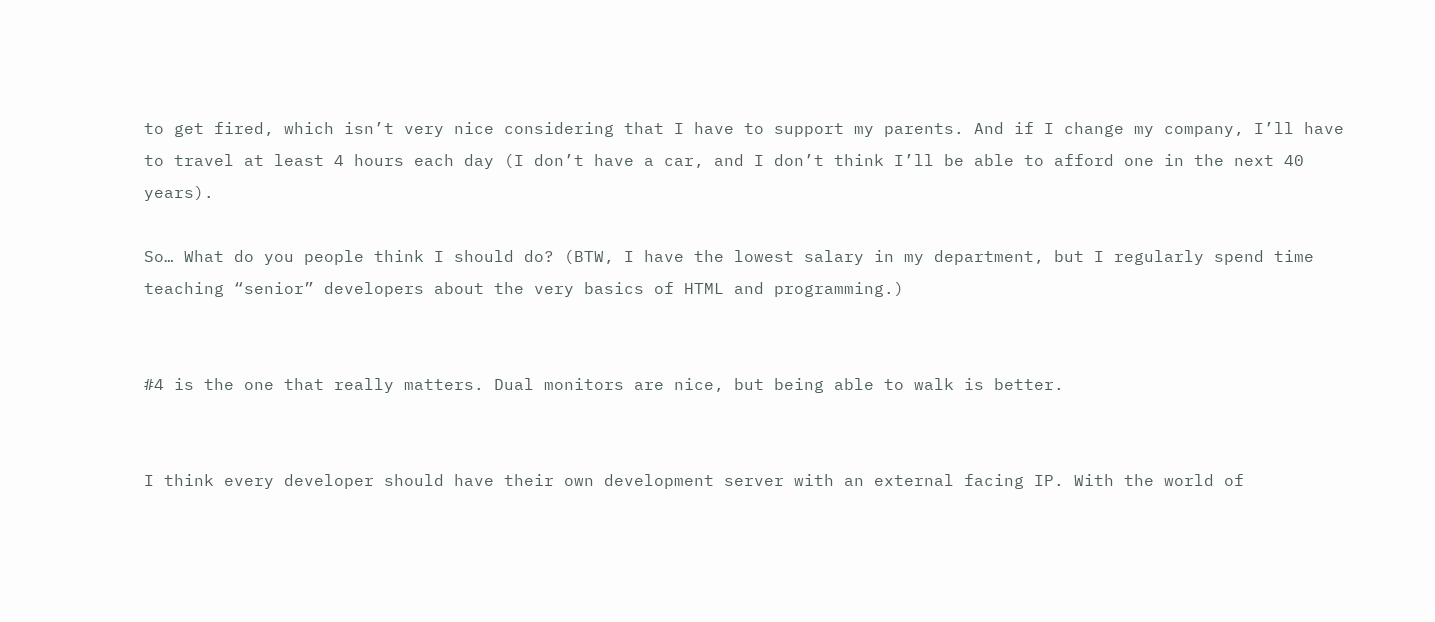to get fired, which isn’t very nice considering that I have to support my parents. And if I change my company, I’ll have to travel at least 4 hours each day (I don’t have a car, and I don’t think I’ll be able to afford one in the next 40 years).

So… What do you people think I should do? (BTW, I have the lowest salary in my department, but I regularly spend time teaching “senior” developers about the very basics of HTML and programming.)


#4 is the one that really matters. Dual monitors are nice, but being able to walk is better.


I think every developer should have their own development server with an external facing IP. With the world of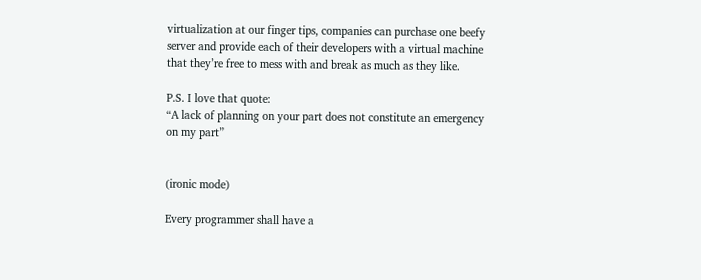virtualization at our finger tips, companies can purchase one beefy server and provide each of their developers with a virtual machine that they’re free to mess with and break as much as they like.

P.S. I love that quote:
“A lack of planning on your part does not constitute an emergency on my part”


(ironic mode)

Every programmer shall have a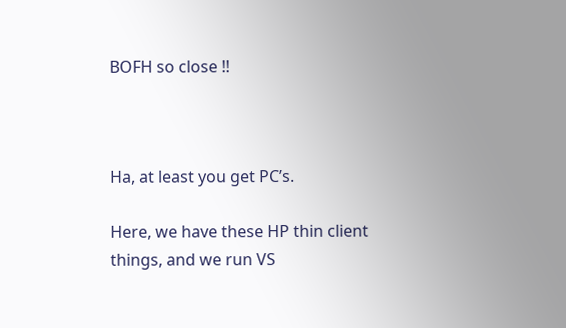BOFH so close !!



Ha, at least you get PC’s.

Here, we have these HP thin client things, and we run VS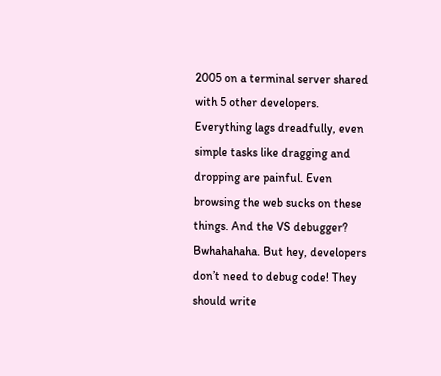2005 on a terminal server shared with 5 other developers. Everything lags dreadfully, even simple tasks like dragging and dropping are painful. Even browsing the web sucks on these things. And the VS debugger? Bwhahahaha. But hey, developers don’t need to debug code! They should write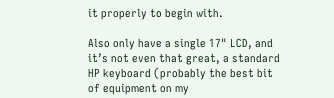it properly to begin with.

Also only have a single 17" LCD, and it’s not even that great, a standard HP keyboard (probably the best bit of equipment on my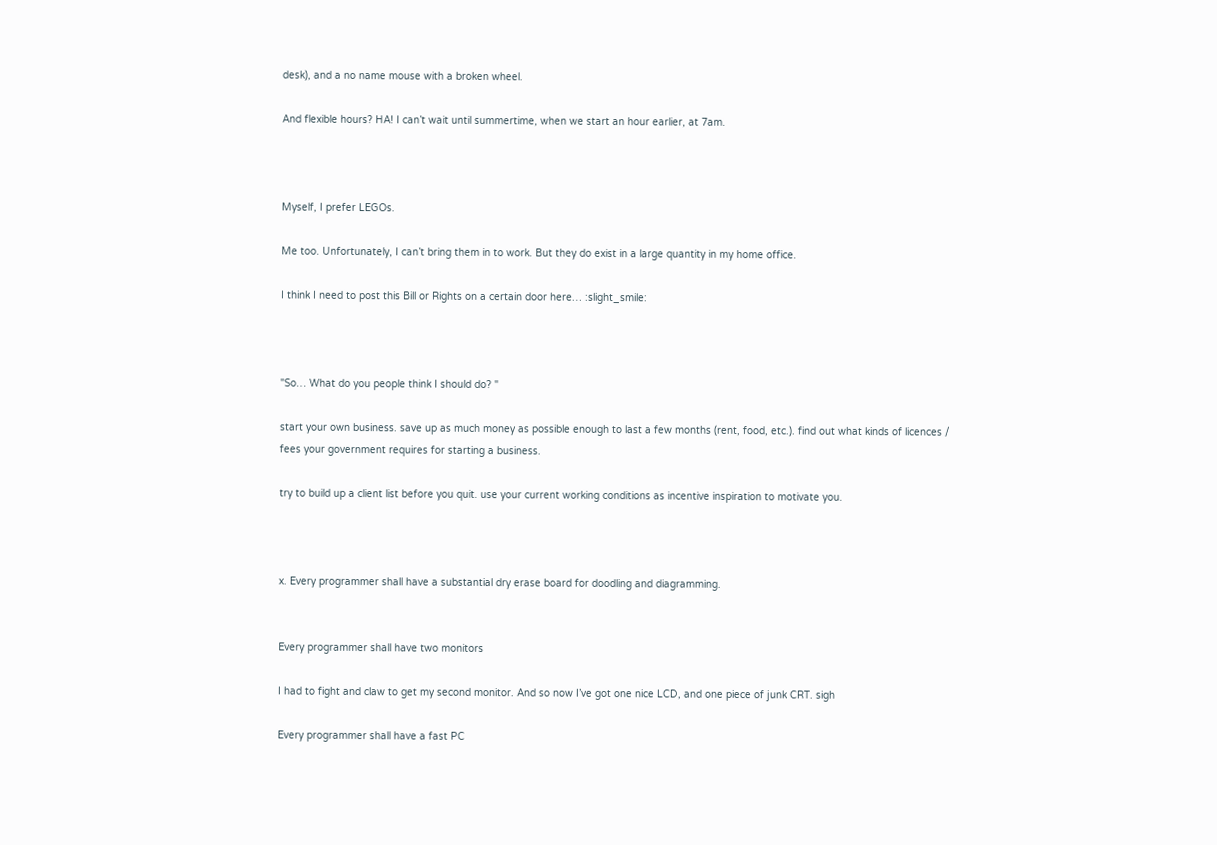desk), and a no name mouse with a broken wheel.

And flexible hours? HA! I can’t wait until summertime, when we start an hour earlier, at 7am.



Myself, I prefer LEGOs.

Me too. Unfortunately, I can’t bring them in to work. But they do exist in a large quantity in my home office.

I think I need to post this Bill or Rights on a certain door here… :slight_smile:



"So… What do you people think I should do? "

start your own business. save up as much money as possible enough to last a few months (rent, food, etc.). find out what kinds of licences / fees your government requires for starting a business.

try to build up a client list before you quit. use your current working conditions as incentive inspiration to motivate you.



x. Every programmer shall have a substantial dry erase board for doodling and diagramming.


Every programmer shall have two monitors

I had to fight and claw to get my second monitor. And so now I’ve got one nice LCD, and one piece of junk CRT. sigh

Every programmer shall have a fast PC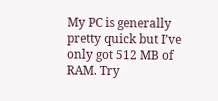My PC is generally pretty quick but I’ve only got 512 MB of RAM. Try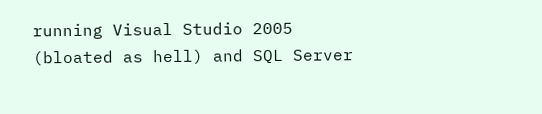running Visual Studio 2005 (bloated as hell) and SQL Server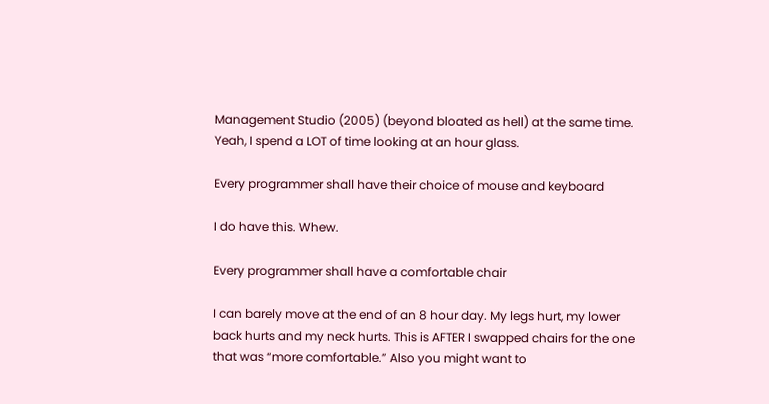Management Studio (2005) (beyond bloated as hell) at the same time. Yeah, I spend a LOT of time looking at an hour glass.

Every programmer shall have their choice of mouse and keyboard

I do have this. Whew.

Every programmer shall have a comfortable chair

I can barely move at the end of an 8 hour day. My legs hurt, my lower back hurts and my neck hurts. This is AFTER I swapped chairs for the one that was “more comfortable.” Also you might want to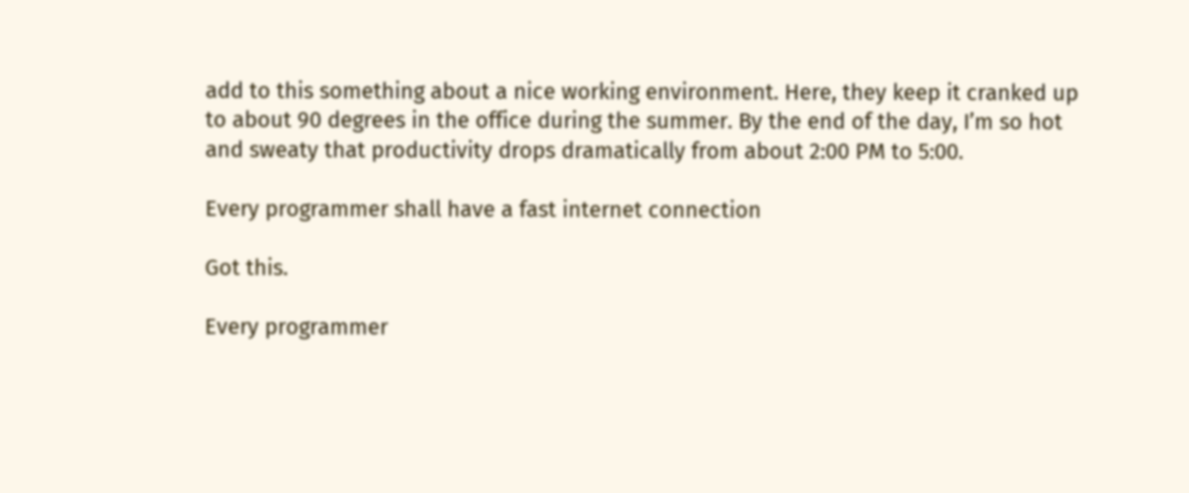add to this something about a nice working environment. Here, they keep it cranked up to about 90 degrees in the office during the summer. By the end of the day, I’m so hot and sweaty that productivity drops dramatically from about 2:00 PM to 5:00.

Every programmer shall have a fast internet connection

Got this.

Every programmer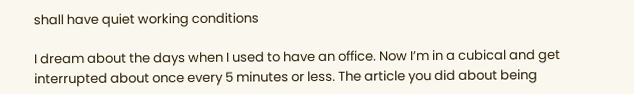shall have quiet working conditions

I dream about the days when I used to have an office. Now I’m in a cubical and get interrupted about once every 5 minutes or less. The article you did about being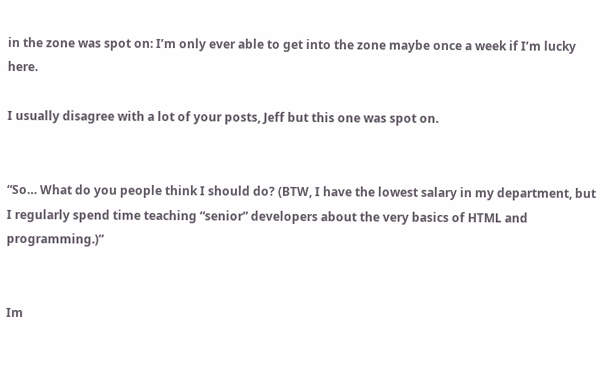in the zone was spot on: I’m only ever able to get into the zone maybe once a week if I’m lucky here.

I usually disagree with a lot of your posts, Jeff but this one was spot on.


“So… What do you people think I should do? (BTW, I have the lowest salary in my department, but I regularly spend time teaching “senior” developers about the very basics of HTML and programming.)”


Im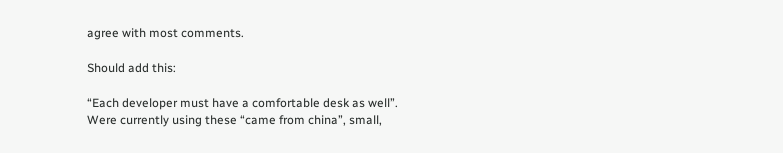agree with most comments.

Should add this:

“Each developer must have a comfortable desk as well”. Were currently using these “came from china”, small,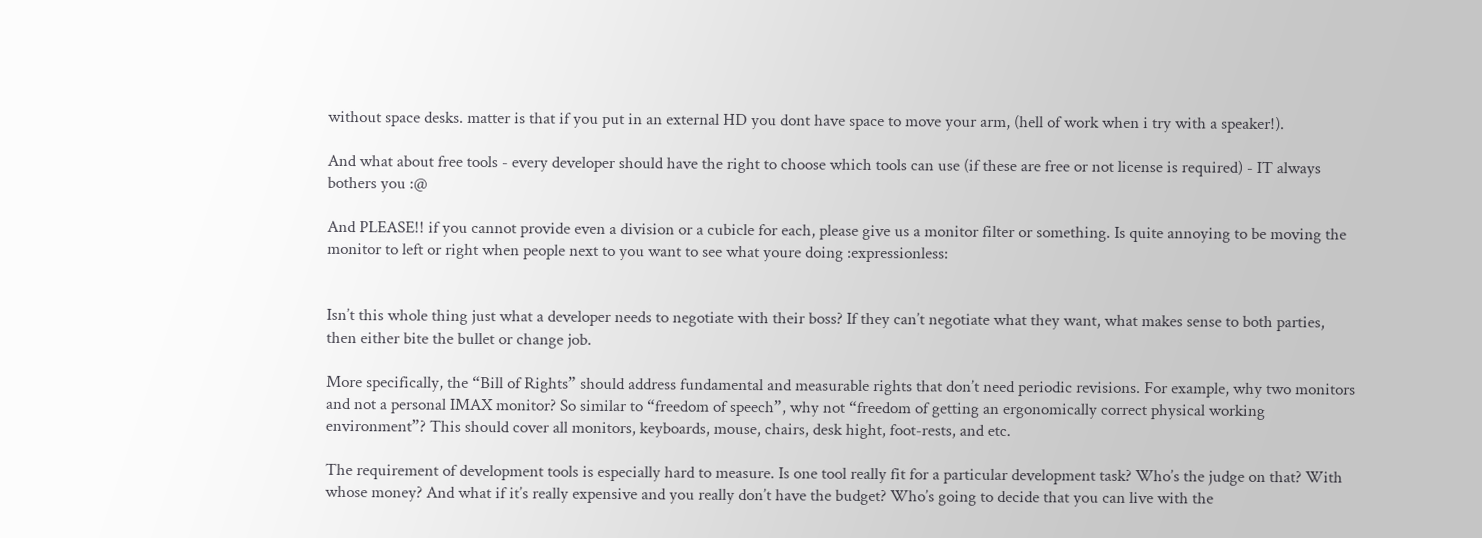without space desks. matter is that if you put in an external HD you dont have space to move your arm, (hell of work when i try with a speaker!).

And what about free tools - every developer should have the right to choose which tools can use (if these are free or not license is required) - IT always bothers you :@

And PLEASE!! if you cannot provide even a division or a cubicle for each, please give us a monitor filter or something. Is quite annoying to be moving the monitor to left or right when people next to you want to see what youre doing :expressionless:


Isn’t this whole thing just what a developer needs to negotiate with their boss? If they can’t negotiate what they want, what makes sense to both parties, then either bite the bullet or change job.

More specifically, the “Bill of Rights” should address fundamental and measurable rights that don’t need periodic revisions. For example, why two monitors and not a personal IMAX monitor? So similar to “freedom of speech”, why not “freedom of getting an ergonomically correct physical working environment”? This should cover all monitors, keyboards, mouse, chairs, desk hight, foot-rests, and etc.

The requirement of development tools is especially hard to measure. Is one tool really fit for a particular development task? Who’s the judge on that? With whose money? And what if it’s really expensive and you really don’t have the budget? Who’s going to decide that you can live with the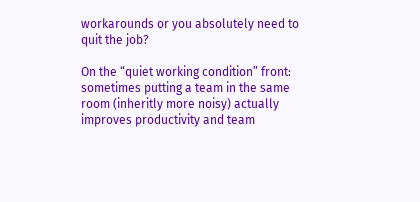workarounds or you absolutely need to quit the job?

On the “quiet working condition” front: sometimes putting a team in the same room (inheritly more noisy) actually improves productivity and team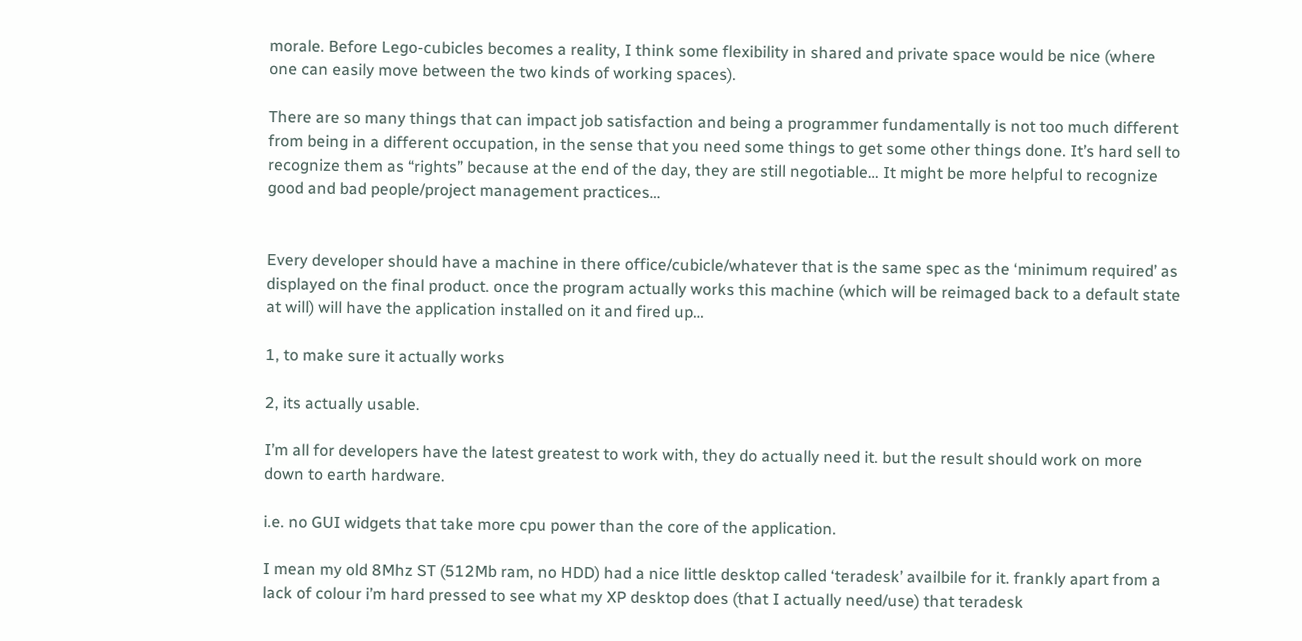morale. Before Lego-cubicles becomes a reality, I think some flexibility in shared and private space would be nice (where one can easily move between the two kinds of working spaces).

There are so many things that can impact job satisfaction and being a programmer fundamentally is not too much different from being in a different occupation, in the sense that you need some things to get some other things done. It’s hard sell to recognize them as “rights” because at the end of the day, they are still negotiable… It might be more helpful to recognize good and bad people/project management practices…


Every developer should have a machine in there office/cubicle/whatever that is the same spec as the ‘minimum required’ as displayed on the final product. once the program actually works this machine (which will be reimaged back to a default state at will) will have the application installed on it and fired up…

1, to make sure it actually works

2, its actually usable.

I’m all for developers have the latest greatest to work with, they do actually need it. but the result should work on more down to earth hardware.

i.e. no GUI widgets that take more cpu power than the core of the application.

I mean my old 8Mhz ST (512Mb ram, no HDD) had a nice little desktop called ‘teradesk’ availbile for it. frankly apart from a lack of colour i’m hard pressed to see what my XP desktop does (that I actually need/use) that teradesk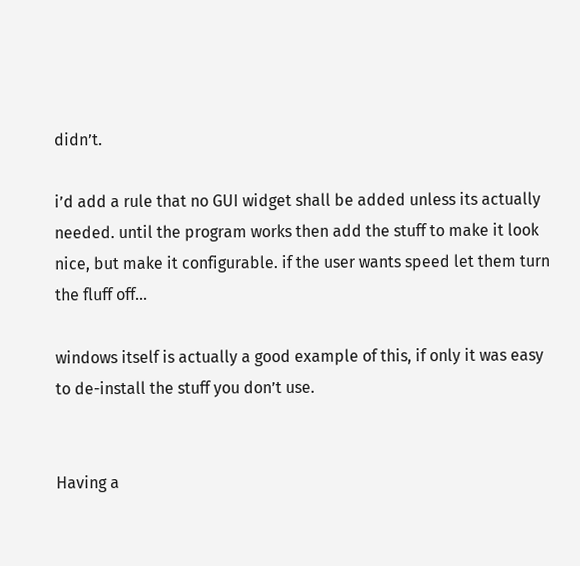didn’t.

i’d add a rule that no GUI widget shall be added unless its actually needed. until the program works then add the stuff to make it look nice, but make it configurable. if the user wants speed let them turn the fluff off…

windows itself is actually a good example of this, if only it was easy to de-install the stuff you don’t use.


Having a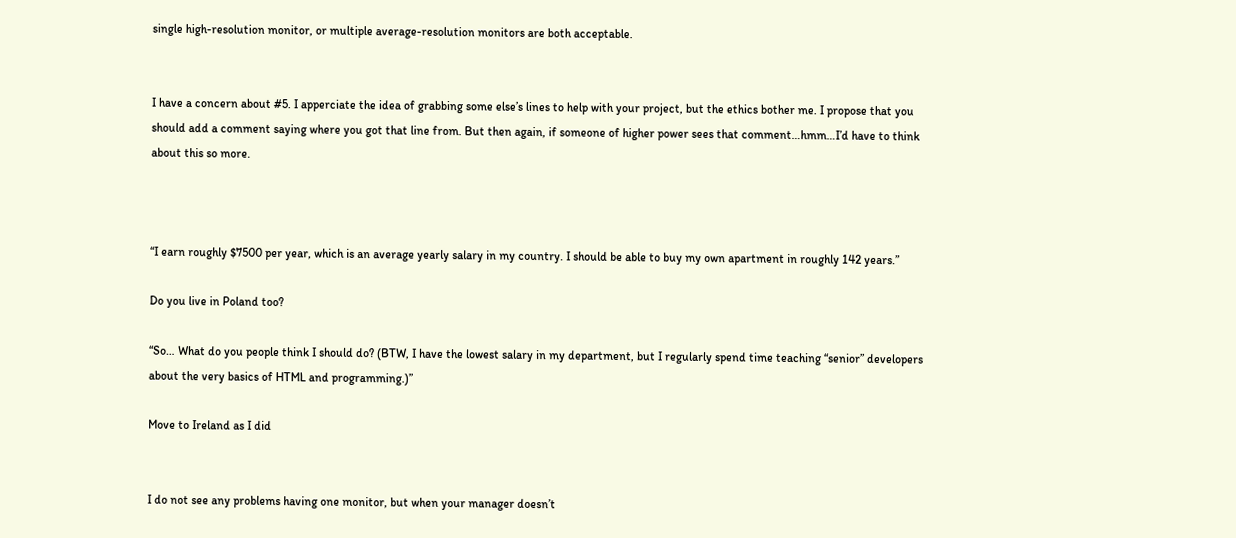single high-resolution monitor, or multiple average-resolution monitors are both acceptable.


I have a concern about #5. I apperciate the idea of grabbing some else’s lines to help with your project, but the ethics bother me. I propose that you should add a comment saying where you got that line from. But then again, if someone of higher power sees that comment…hmm…I’d have to think about this so more.



“I earn roughly $7500 per year, which is an average yearly salary in my country. I should be able to buy my own apartment in roughly 142 years.”

Do you live in Poland too?

“So… What do you people think I should do? (BTW, I have the lowest salary in my department, but I regularly spend time teaching “senior” developers about the very basics of HTML and programming.)”

Move to Ireland as I did


I do not see any problems having one monitor, but when your manager doesn’t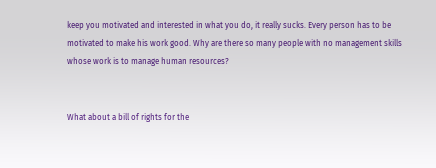keep you motivated and interested in what you do, it really sucks. Every person has to be motivated to make his work good. Why are there so many people with no management skills whose work is to manage human resources?


What about a bill of rights for the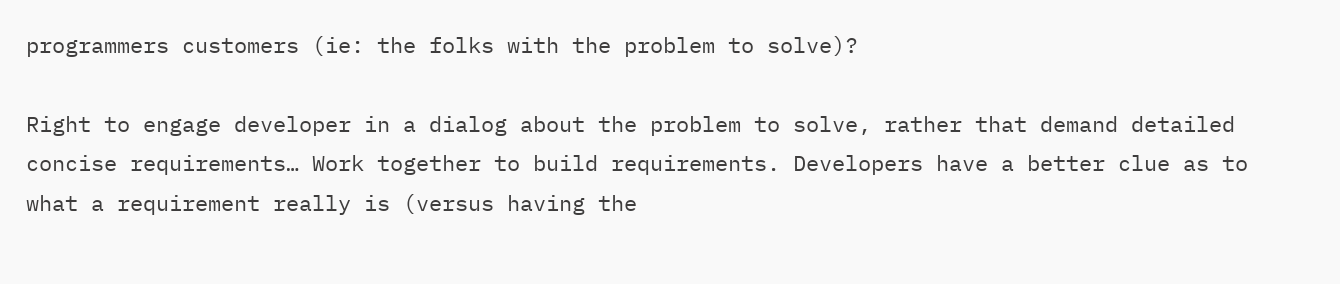programmers customers (ie: the folks with the problem to solve)?

Right to engage developer in a dialog about the problem to solve, rather that demand detailed concise requirements… Work together to build requirements. Developers have a better clue as to what a requirement really is (versus having the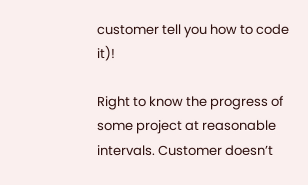customer tell you how to code it)!

Right to know the progress of some project at reasonable intervals. Customer doesn’t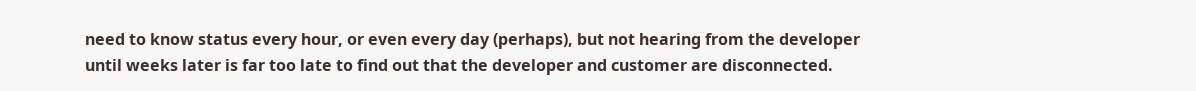need to know status every hour, or even every day (perhaps), but not hearing from the developer until weeks later is far too late to find out that the developer and customer are disconnected.